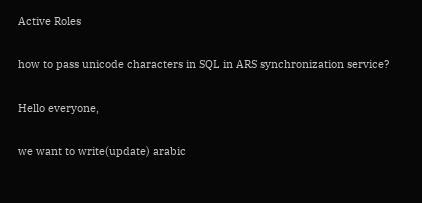Active Roles

how to pass unicode characters in SQL in ARS synchronization service?

Hello everyone,

we want to write(update) arabic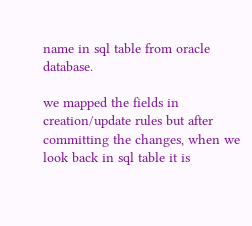name in sql table from oracle database.

we mapped the fields in creation/update rules but after committing the changes, when we look back in sql table it is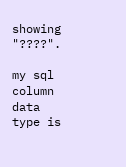showing "????".

my sql column data type is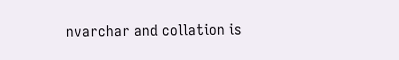nvarchar and collation is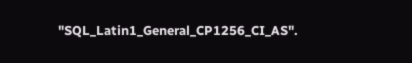"SQL_Latin1_General_CP1256_CI_AS".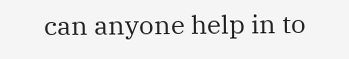can anyone help in to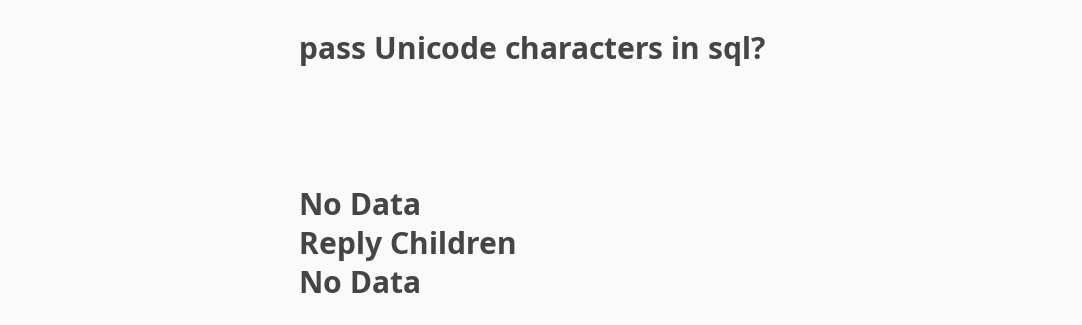pass Unicode characters in sql?



No Data
Reply Children
No Data